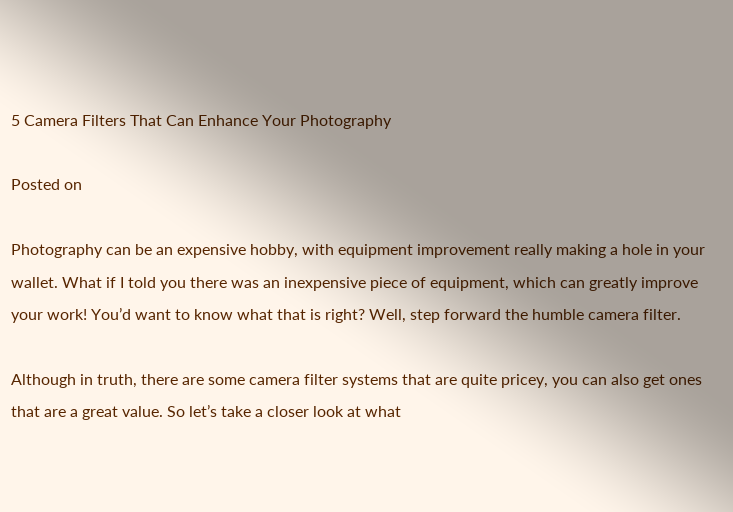5 Camera Filters That Can Enhance Your Photography

Posted on

Photography can be an expensive hobby, with equipment improvement really making a hole in your wallet. What if I told you there was an inexpensive piece of equipment, which can greatly improve your work! You’d want to know what that is right? Well, step forward the humble camera filter.

Although in truth, there are some camera filter systems that are quite pricey, you can also get ones that are a great value. So let’s take a closer look at what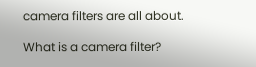camera filters are all about.

What is a camera filter?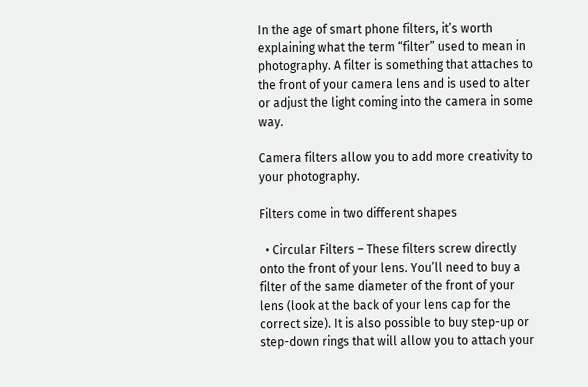In the age of smart phone filters, it’s worth explaining what the term “filter” used to mean in photography. A filter is something that attaches to the front of your camera lens and is used to alter or adjust the light coming into the camera in some way.

Camera filters allow you to add more creativity to your photography.

Filters come in two different shapes

  • Circular Filters – These filters screw directly onto the front of your lens. You’ll need to buy a filter of the same diameter of the front of your lens (look at the back of your lens cap for the correct size). It is also possible to buy step-up or step-down rings that will allow you to attach your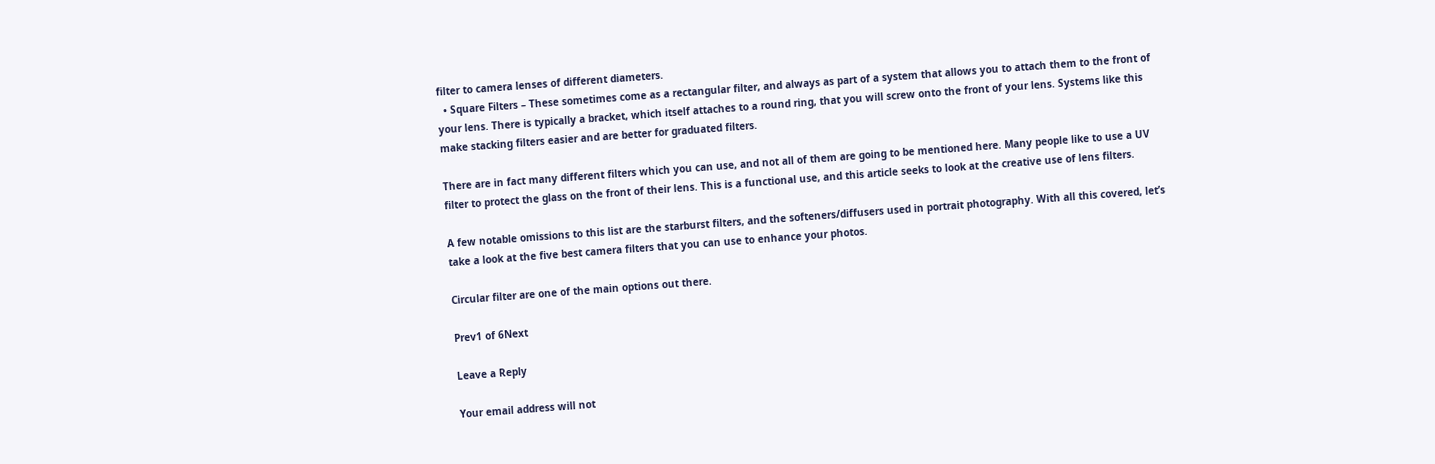filter to camera lenses of different diameters.
  • Square Filters – These sometimes come as a rectangular filter, and always as part of a system that allows you to attach them to the front of your lens. There is typically a bracket, which itself attaches to a round ring, that you will screw onto the front of your lens. Systems like this make stacking filters easier and are better for graduated filters.

There are in fact many different filters which you can use, and not all of them are going to be mentioned here. Many people like to use a UV filter to protect the glass on the front of their lens. This is a functional use, and this article seeks to look at the creative use of lens filters.

A few notable omissions to this list are the starburst filters, and the softeners/diffusers used in portrait photography. With all this covered, let’s take a look at the five best camera filters that you can use to enhance your photos.

Circular filter are one of the main options out there.

Prev1 of 6Next

Leave a Reply

Your email address will not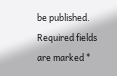be published. Required fields are marked *